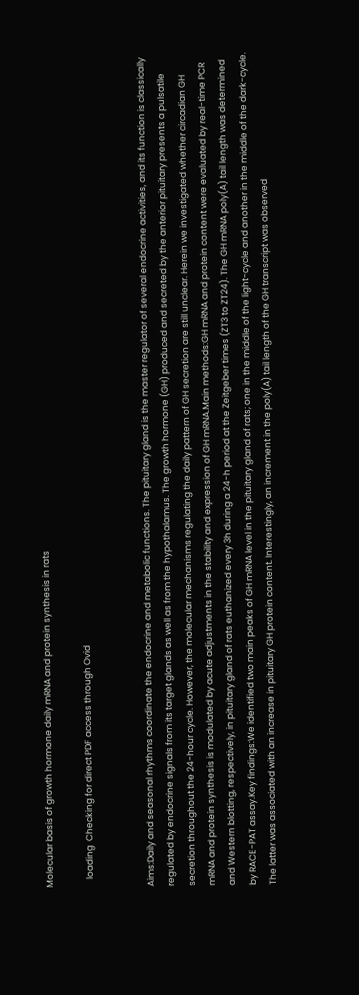Molecular basis of growth hormone daily mRNA and protein synthesis in rats

    loading  Checking for direct PDF access through Ovid


Aims:Daily and seasonal rhythms coordinate the endocrine and metabolic functions. The pituitary gland is the master regulator of several endocrine activities, and its function is classically regulated by endocrine signals from its target glands as well as from the hypothalamus. The growth hormone (GH) produced and secreted by the anterior pituitary presents a pulsatile secretion throughout the 24-hour cycle. However, the molecular mechanisms regulating the daily pattern of GH secretion are still unclear. Herein we investigated whether circadian GH mRNA and protein synthesis is modulated by acute adjustments in the stability and expression of GH mRNA.Main methods:GH mRNA and protein content were evaluated by real-time PCR and Western blotting, respectively, in pituitary gland of rats euthanized every 3h during a 24-h period at the Zeitgeber times (ZT3 to ZT24). The GH mRNA poly(A) tail length was determined by RACE-PAT assay.Key findings:We identified two main peaks of GH mRNA level in the pituitary gland of rats; one in the middle of the light-cycle and another in the middle of the dark-cycle. The latter was associated with an increase in pituitary GH protein content. Interestingly, an increment in the poly(A) tail length of the GH transcript was observed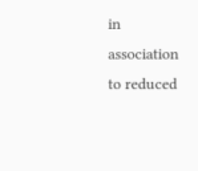in association to reduced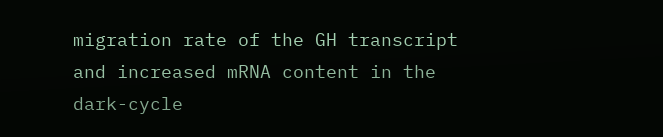migration rate of the GH transcript and increased mRNA content in the dark-cycle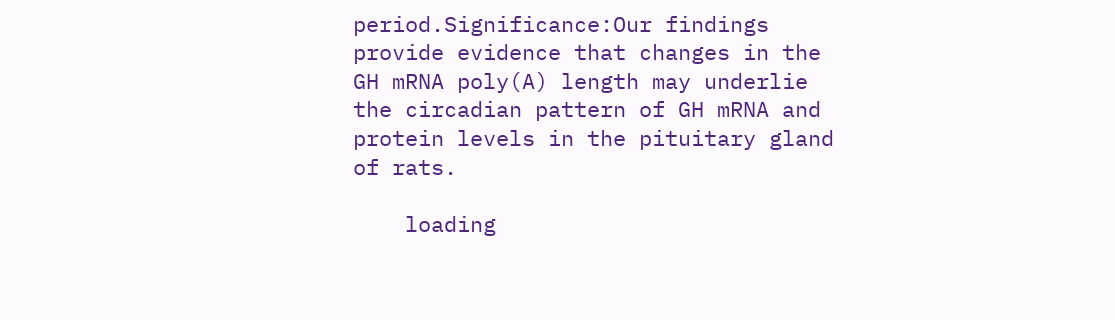period.Significance:Our findings provide evidence that changes in the GH mRNA poly(A) length may underlie the circadian pattern of GH mRNA and protein levels in the pituitary gland of rats.

    loading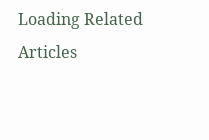Loading Related Articles